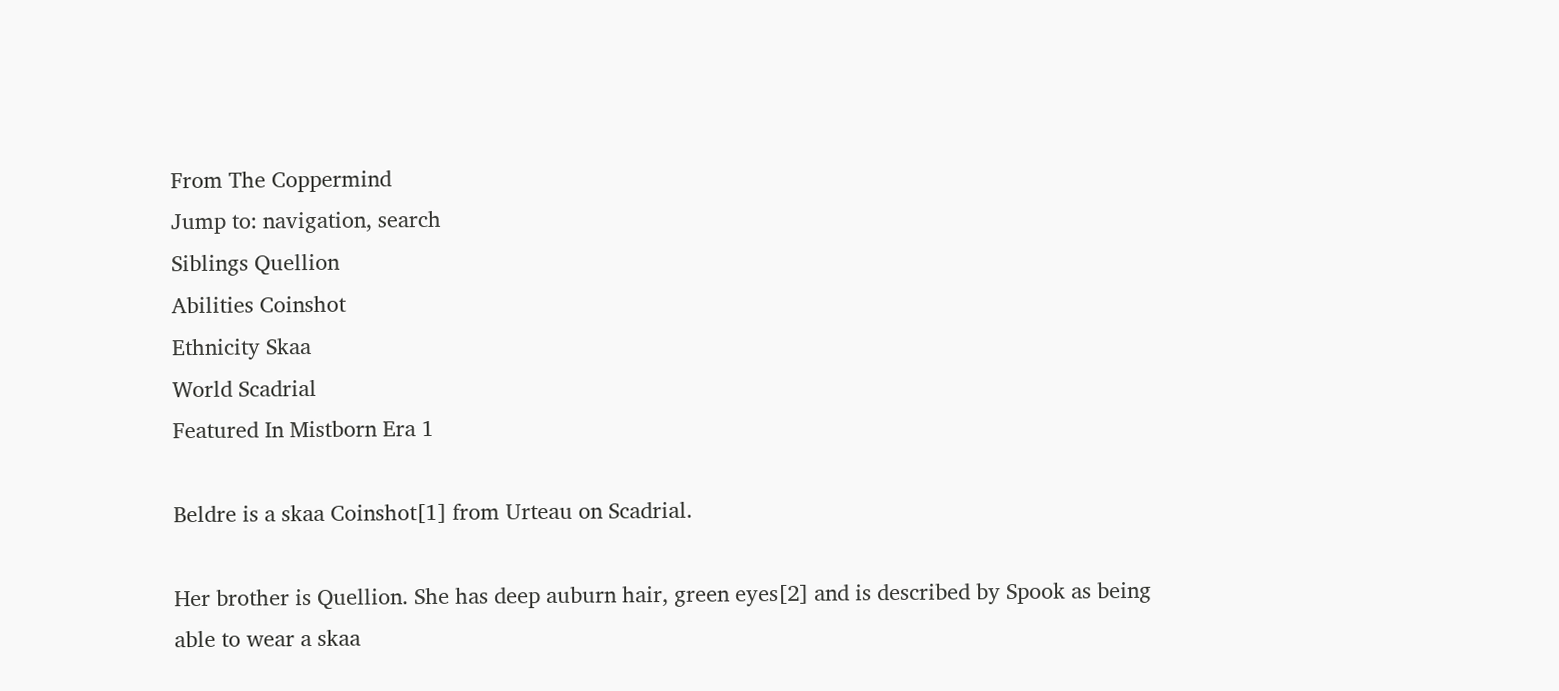From The Coppermind
Jump to: navigation, search
Siblings Quellion
Abilities Coinshot
Ethnicity Skaa
World Scadrial
Featured In Mistborn Era 1

Beldre is a skaa Coinshot[1] from Urteau on Scadrial.

Her brother is Quellion. She has deep auburn hair, green eyes[2] and is described by Spook as being able to wear a skaa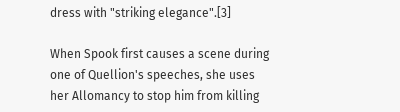dress with "striking elegance".[3]

When Spook first causes a scene during one of Quellion's speeches, she uses her Allomancy to stop him from killing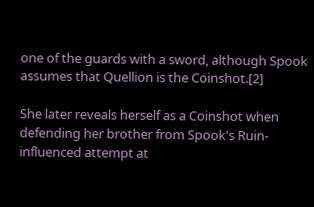one of the guards with a sword, although Spook assumes that Quellion is the Coinshot.[2]

She later reveals herself as a Coinshot when defending her brother from Spook's Ruin-influenced attempt at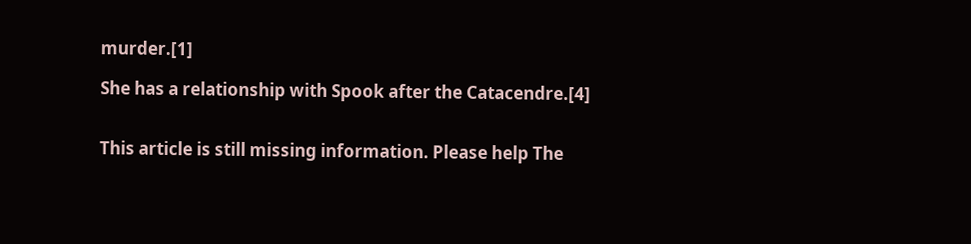murder.[1]

She has a relationship with Spook after the Catacendre.[4]


This article is still missing information. Please help The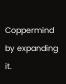Coppermind by expanding it.